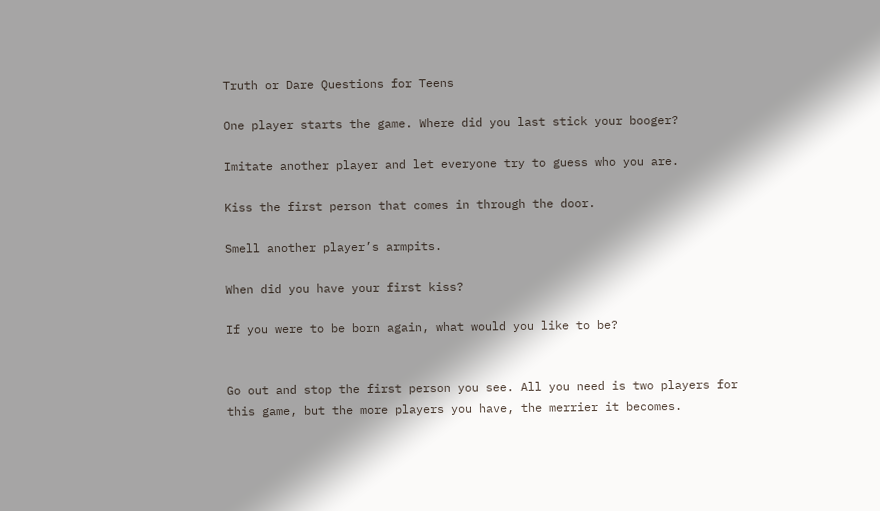Truth or Dare Questions for Teens

One player starts the game. Where did you last stick your booger?

Imitate another player and let everyone try to guess who you are.

Kiss the first person that comes in through the door.

Smell another player’s armpits.

When did you have your first kiss?

If you were to be born again, what would you like to be?


Go out and stop the first person you see. All you need is two players for this game, but the more players you have, the merrier it becomes.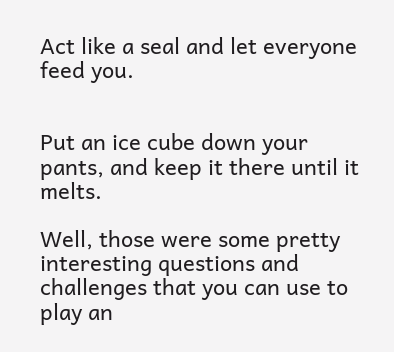Act like a seal and let everyone feed you.


Put an ice cube down your pants, and keep it there until it melts.

Well, those were some pretty interesting questions and challenges that you can use to play an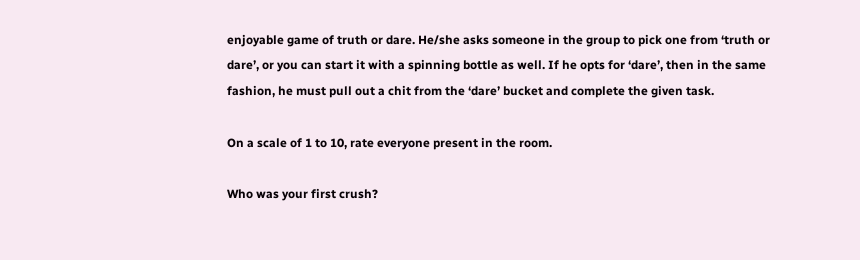enjoyable game of truth or dare. He/she asks someone in the group to pick one from ‘truth or dare’, or you can start it with a spinning bottle as well. If he opts for ‘dare’, then in the same fashion, he must pull out a chit from the ‘dare’ bucket and complete the given task.

On a scale of 1 to 10, rate everyone present in the room.

Who was your first crush?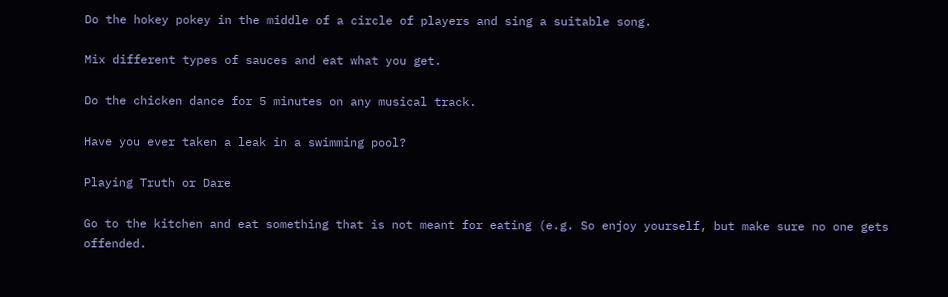Do the hokey pokey in the middle of a circle of players and sing a suitable song.

Mix different types of sauces and eat what you get.

Do the chicken dance for 5 minutes on any musical track.

Have you ever taken a leak in a swimming pool?

Playing Truth or Dare

Go to the kitchen and eat something that is not meant for eating (e.g. So enjoy yourself, but make sure no one gets offended.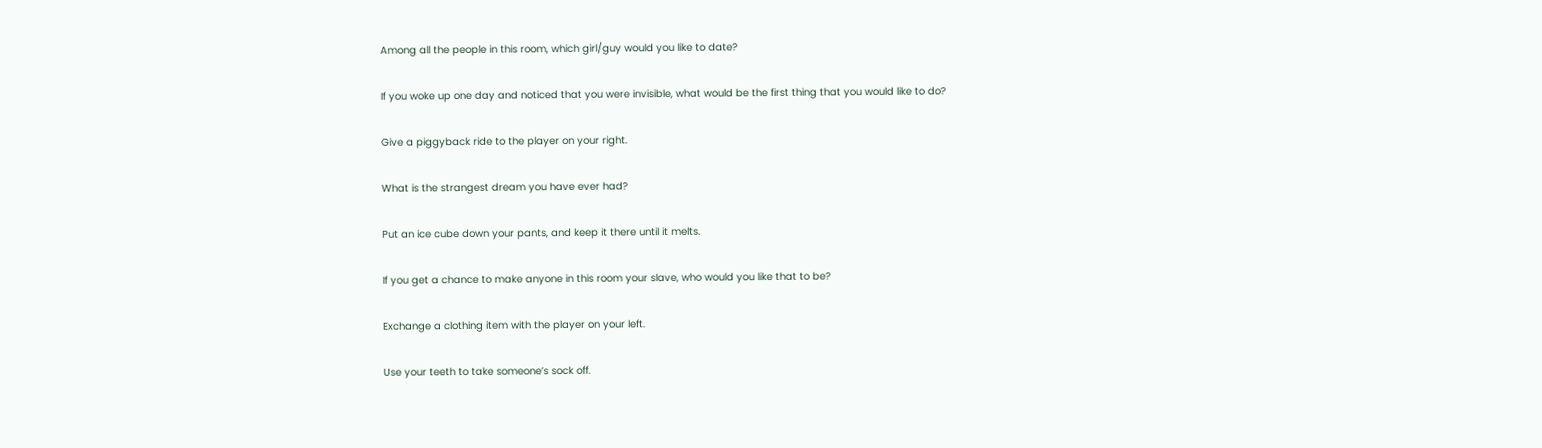Among all the people in this room, which girl/guy would you like to date?

If you woke up one day and noticed that you were invisible, what would be the first thing that you would like to do?

Give a piggyback ride to the player on your right.

What is the strangest dream you have ever had?

Put an ice cube down your pants, and keep it there until it melts.

If you get a chance to make anyone in this room your slave, who would you like that to be?

Exchange a clothing item with the player on your left.

Use your teeth to take someone’s sock off.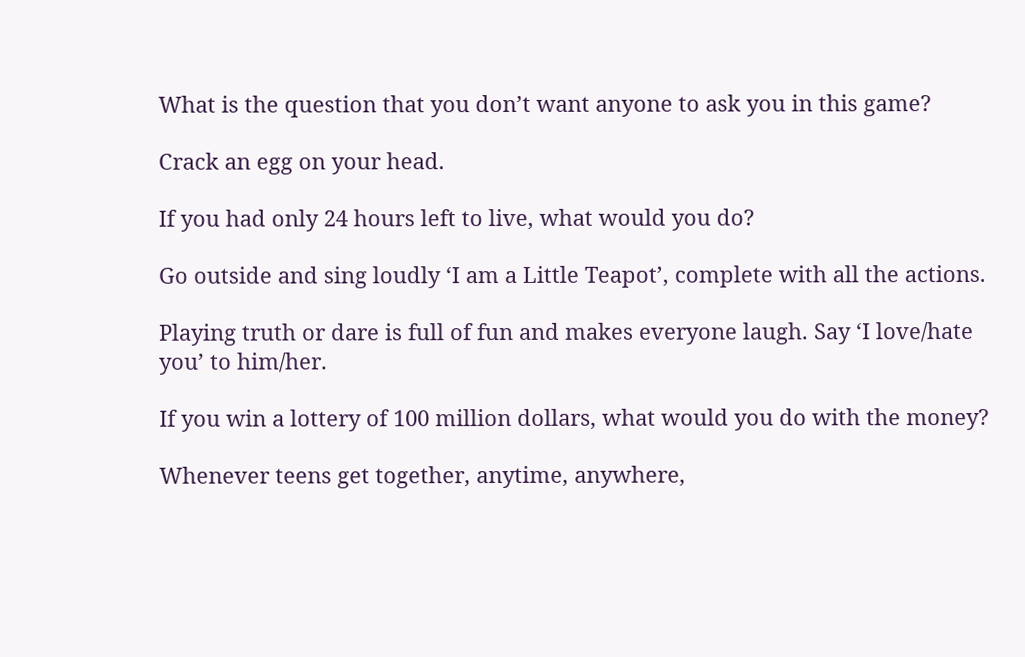What is the question that you don’t want anyone to ask you in this game?

Crack an egg on your head.

If you had only 24 hours left to live, what would you do?

Go outside and sing loudly ‘I am a Little Teapot’, complete with all the actions.

Playing truth or dare is full of fun and makes everyone laugh. Say ‘I love/hate you’ to him/her.

If you win a lottery of 100 million dollars, what would you do with the money?

Whenever teens get together, anytime, anywhere,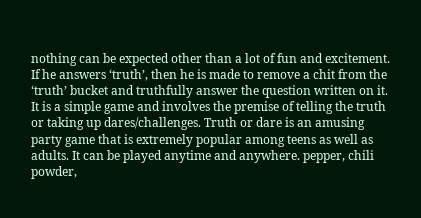nothing can be expected other than a lot of fun and excitement. If he answers ‘truth’, then he is made to remove a chit from the ‘truth’ bucket and truthfully answer the question written on it. It is a simple game and involves the premise of telling the truth or taking up dares/challenges. Truth or dare is an amusing party game that is extremely popular among teens as well as adults. It can be played anytime and anywhere. pepper, chili powder,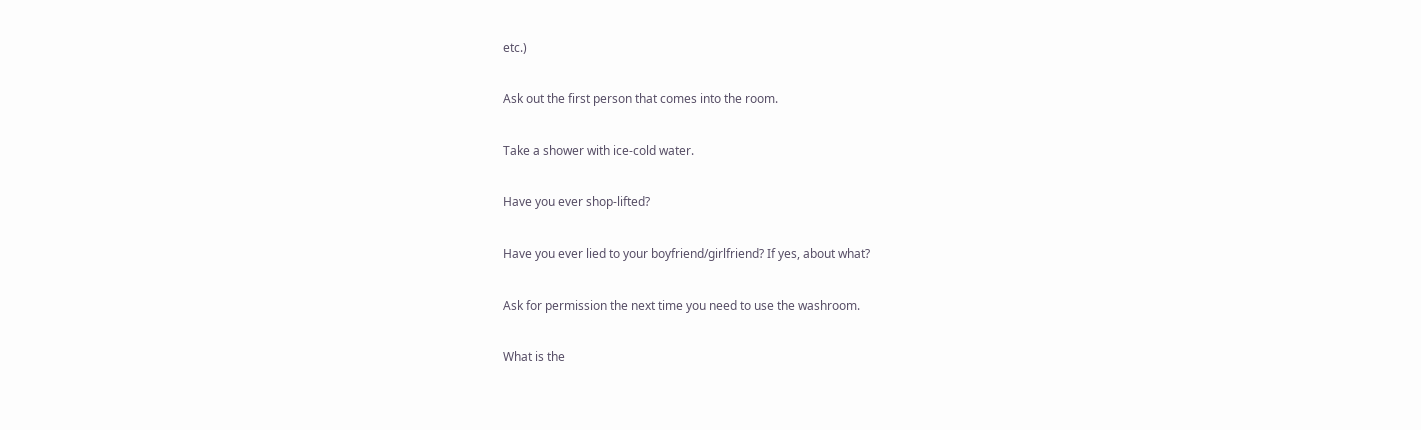etc.)

Ask out the first person that comes into the room.

Take a shower with ice-cold water.

Have you ever shop-lifted?

Have you ever lied to your boyfriend/girlfriend? If yes, about what?

Ask for permission the next time you need to use the washroom.

What is the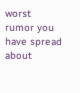worst rumor you have spread about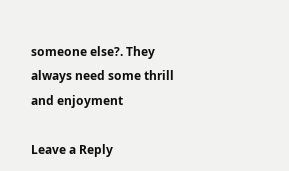someone else?. They always need some thrill and enjoyment

Leave a Reply